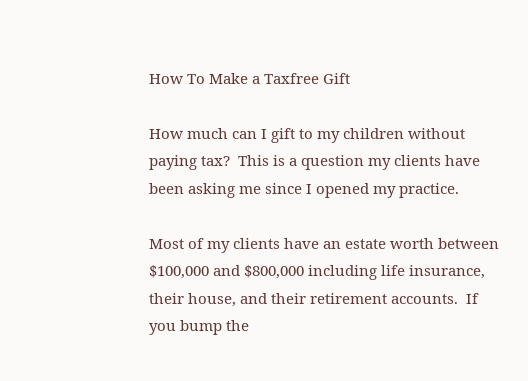How To Make a Taxfree Gift

How much can I gift to my children without paying tax?  This is a question my clients have been asking me since I opened my practice.

Most of my clients have an estate worth between $100,000 and $800,000 including life insurance, their house, and their retirement accounts.  If you bump the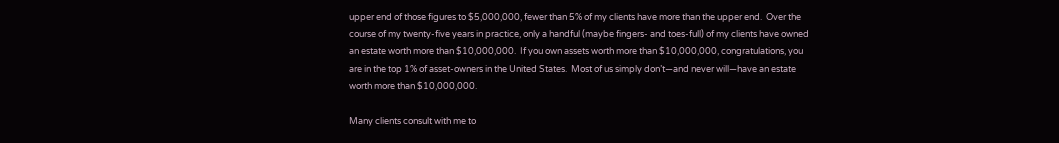upper end of those figures to $5,000,000, fewer than 5% of my clients have more than the upper end.  Over the course of my twenty-five years in practice, only a handful (maybe fingers- and toes-full) of my clients have owned an estate worth more than $10,000,000.  If you own assets worth more than $10,000,000, congratulations, you are in the top 1% of asset-owners in the United States.  Most of us simply don’t—and never will—have an estate worth more than $10,000,000.

Many clients consult with me to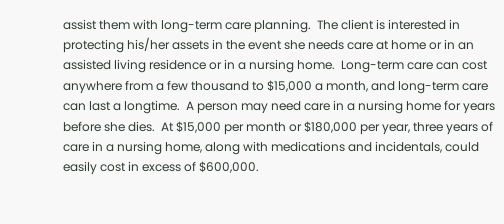assist them with long-term care planning.  The client is interested in protecting his/her assets in the event she needs care at home or in an assisted living residence or in a nursing home.  Long-term care can cost anywhere from a few thousand to $15,000 a month, and long-term care can last a longtime.  A person may need care in a nursing home for years before she dies.  At $15,000 per month or $180,000 per year, three years of care in a nursing home, along with medications and incidentals, could easily cost in excess of $600,000.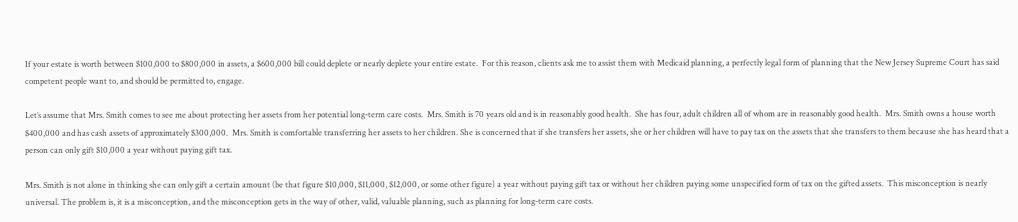If your estate is worth between $100,000 to $800,000 in assets, a $600,000 bill could deplete or nearly deplete your entire estate.  For this reason, clients ask me to assist them with Medicaid planning, a perfectly legal form of planning that the New Jersey Supreme Court has said competent people want to, and should be permitted to, engage.

Let’s assume that Mrs. Smith comes to see me about protecting her assets from her potential long-term care costs.  Mrs. Smith is 70 years old and is in reasonably good health.  She has four, adult children all of whom are in reasonably good health.  Mrs. Smith owns a house worth $400,000 and has cash assets of approximately $300,000.  Mrs. Smith is comfortable transferring her assets to her children. She is concerned that if she transfers her assets, she or her children will have to pay tax on the assets that she transfers to them because she has heard that a person can only gift $10,000 a year without paying gift tax.

Mrs. Smith is not alone in thinking she can only gift a certain amount (be that figure $10,000, $11,000, $12,000, or some other figure) a year without paying gift tax or without her children paying some unspecified form of tax on the gifted assets.  This misconception is nearly universal. The problem is, it is a misconception, and the misconception gets in the way of other, valid, valuable planning, such as planning for long-term care costs.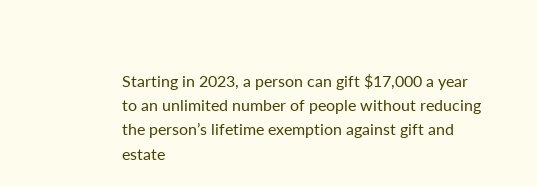Starting in 2023, a person can gift $17,000 a year to an unlimited number of people without reducing the person’s lifetime exemption against gift and estate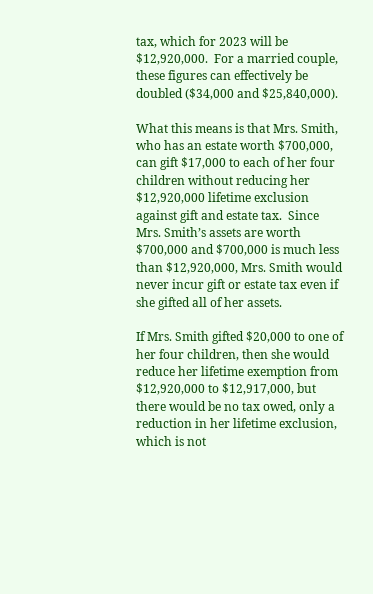tax, which for 2023 will be $12,920,000.  For a married couple, these figures can effectively be doubled ($34,000 and $25,840,000).

What this means is that Mrs. Smith, who has an estate worth $700,000, can gift $17,000 to each of her four children without reducing her $12,920,000 lifetime exclusion against gift and estate tax.  Since Mrs. Smith’s assets are worth $700,000 and $700,000 is much less than $12,920,000, Mrs. Smith would never incur gift or estate tax even if she gifted all of her assets.

If Mrs. Smith gifted $20,000 to one of her four children, then she would reduce her lifetime exemption from $12,920,000 to $12,917,000, but there would be no tax owed, only a reduction in her lifetime exclusion, which is not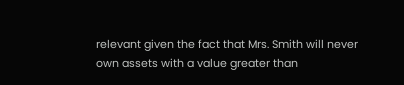relevant given the fact that Mrs. Smith will never own assets with a value greater than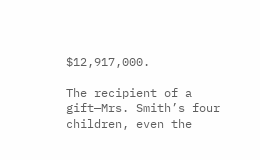$12,917,000.

The recipient of a gift—Mrs. Smith’s four children, even the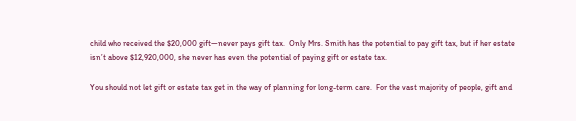child who received the $20,000 gift—never pays gift tax.  Only Mrs. Smith has the potential to pay gift tax, but if her estate isn’t above $12,920,000, she never has even the potential of paying gift or estate tax.

You should not let gift or estate tax get in the way of planning for long-term care.  For the vast majority of people, gift and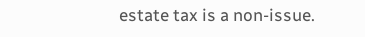estate tax is a non-issue.